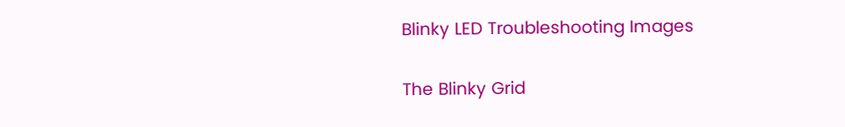Blinky LED Troubleshooting Images

The Blinky Grid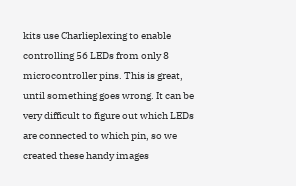kits use Charlieplexing to enable controlling 56 LEDs from only 8 microcontroller pins. This is great, until something goes wrong. It can be very difficult to figure out which LEDs are connected to which pin, so we created these handy images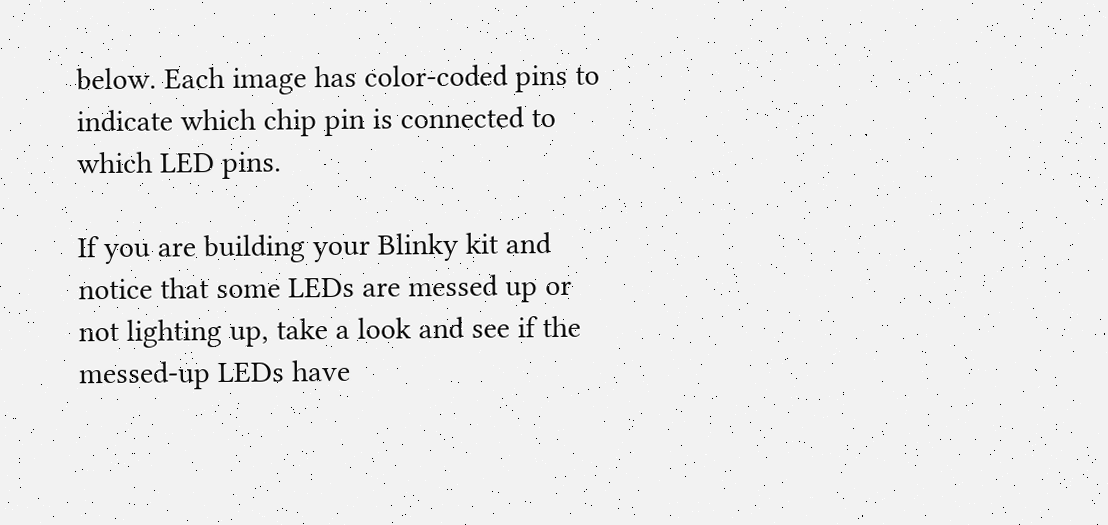below. Each image has color-coded pins to indicate which chip pin is connected to which LED pins.

If you are building your Blinky kit and notice that some LEDs are messed up or not lighting up, take a look and see if the messed-up LEDs have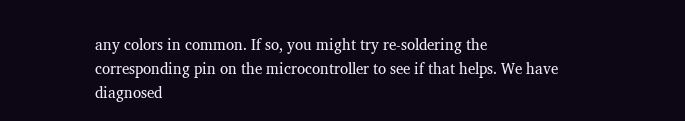any colors in common. If so, you might try re-soldering the corresponding pin on the microcontroller to see if that helps. We have diagnosed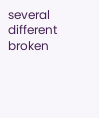several different broken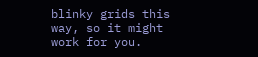blinky grids this way, so it might work for you.